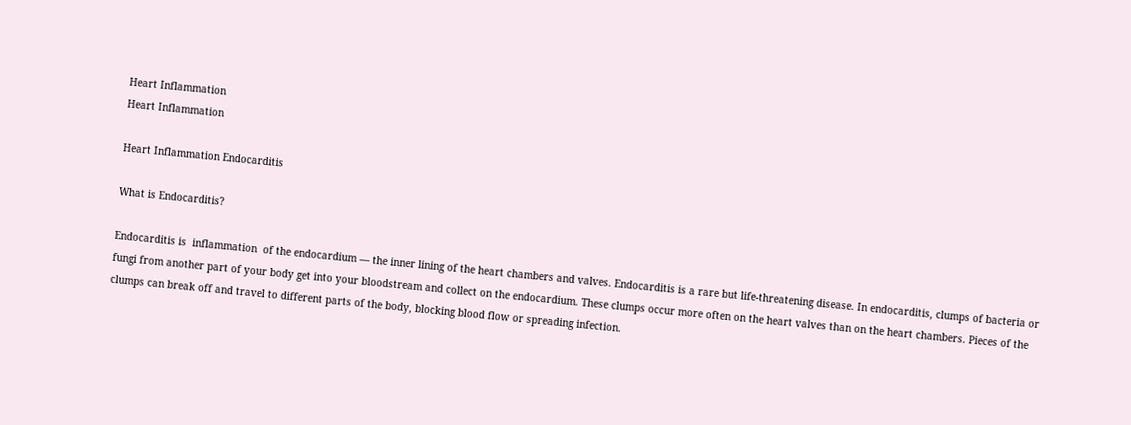Heart Inflammation
Heart Inflammation

Heart Inflammation Endocarditis

What is Endocarditis?

Endocarditis is  inflammation  of the endocardium — the inner lining of the heart chambers and valves. Endocarditis is a rare but life-threatening disease. In endocarditis, clumps of bacteria or fungi from another part of your body get into your bloodstream and collect on the endocardium. These clumps occur more often on the heart valves than on the heart chambers. Pieces of the clumps can break off and travel to different parts of the body, blocking blood flow or spreading infection.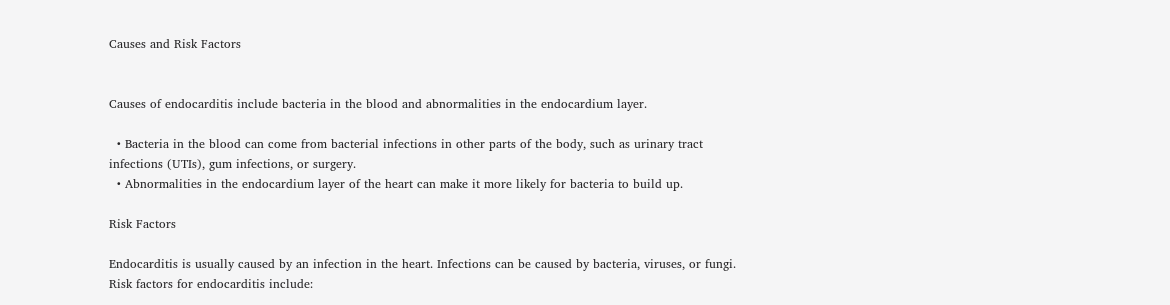Causes and Risk Factors


Causes of endocarditis include bacteria in the blood and abnormalities in the endocardium layer.

  • Bacteria in the blood can come from bacterial infections in other parts of the body, such as urinary tract infections (UTIs), gum infections, or surgery.
  • Abnormalities in the endocardium layer of the heart can make it more likely for bacteria to build up.

Risk Factors

Endocarditis is usually caused by an infection in the heart. Infections can be caused by bacteria, viruses, or fungi. Risk factors for endocarditis include: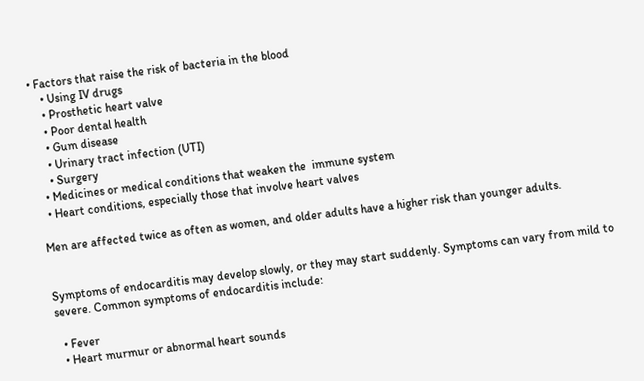• Factors that raise the risk of bacteria in the blood
    • Using IV drugs
    • Prosthetic heart valve
    • Poor dental health
    • Gum disease
    • Urinary tract infection (UTI)
    • Surgery
  • Medicines or medical conditions that weaken the  immune system
  • Heart conditions, especially those that involve heart valves

Men are affected twice as often as women, and older adults have a higher risk than younger adults.


Symptoms of endocarditis may develop slowly, or they may start suddenly. Symptoms can vary from mild to severe. Common symptoms of endocarditis include:

  • Fever
  • Heart murmur or abnormal heart sounds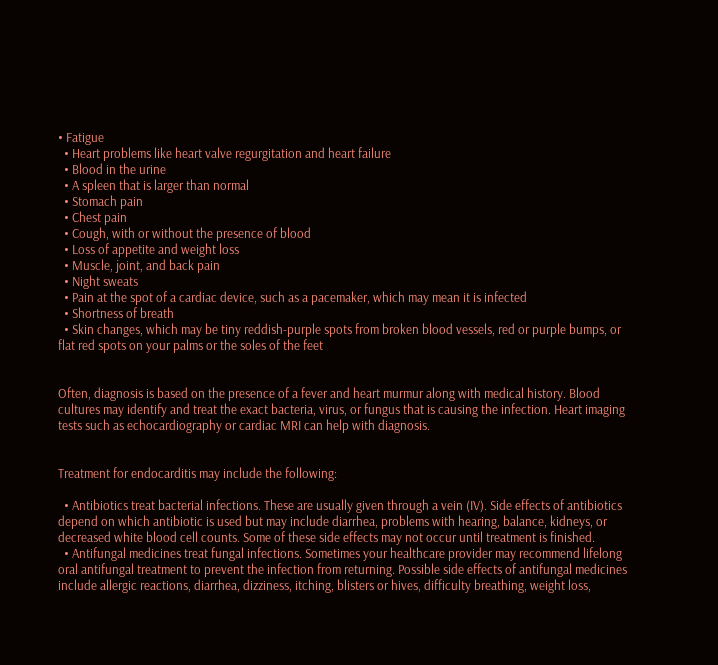• Fatigue
  • Heart problems like heart valve regurgitation and heart failure
  • Blood in the urine
  • A spleen that is larger than normal
  • Stomach pain
  • Chest pain
  • Cough, with or without the presence of blood
  • Loss of appetite and weight loss
  • Muscle, joint, and back pain
  • Night sweats
  • Pain at the spot of a cardiac device, such as a pacemaker, which may mean it is infected
  • Shortness of breath
  • Skin changes, which may be tiny reddish-purple spots from broken blood vessels, red or purple bumps, or flat red spots on your palms or the soles of the feet


Often, diagnosis is based on the presence of a fever and heart murmur along with medical history. Blood cultures may identify and treat the exact bacteria, virus, or fungus that is causing the infection. Heart imaging tests such as echocardiography or cardiac MRI can help with diagnosis.


Treatment for endocarditis may include the following:

  • Antibiotics treat bacterial infections. These are usually given through a vein (IV). Side effects of antibiotics depend on which antibiotic is used but may include diarrhea, problems with hearing, balance, kidneys, or decreased white blood cell counts. Some of these side effects may not occur until treatment is finished.
  • Antifungal medicines treat fungal infections. Sometimes your healthcare provider may recommend lifelong oral antifungal treatment to prevent the infection from returning. Possible side effects of antifungal medicines include allergic reactions, diarrhea, dizziness, itching, blisters or hives, difficulty breathing, weight loss,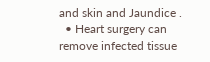and skin and Jaundice .
  • Heart surgery can remove infected tissue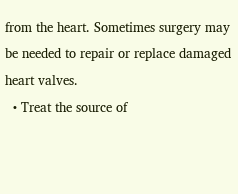from the heart. Sometimes surgery may be needed to repair or replace damaged heart valves.
  • Treat the source of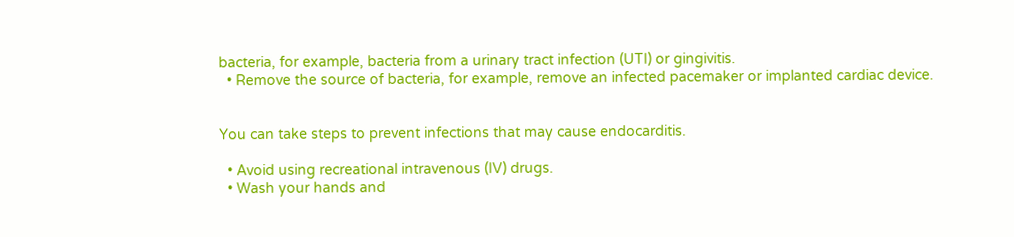bacteria, for example, bacteria from a urinary tract infection (UTI) or gingivitis.
  • Remove the source of bacteria, for example, remove an infected pacemaker or implanted cardiac device.


You can take steps to prevent infections that may cause endocarditis.

  • Avoid using recreational intravenous (IV) drugs.
  • Wash your hands and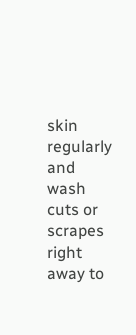skin regularly and wash cuts or scrapes right away to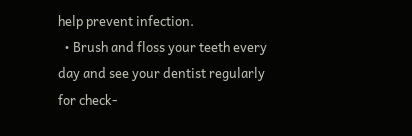help prevent infection.
  • Brush and floss your teeth every day and see your dentist regularly for check-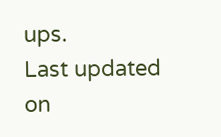ups.
Last updated on